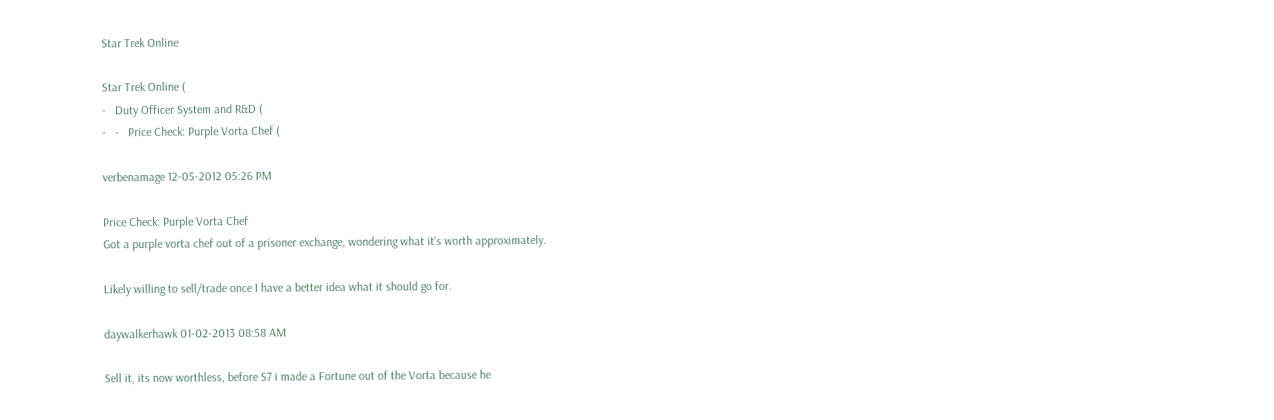Star Trek Online

Star Trek Online (
-   Duty Officer System and R&D (
-   -   Price Check: Purple Vorta Chef (

verbenamage 12-05-2012 05:26 PM

Price Check: Purple Vorta Chef
Got a purple vorta chef out of a prisoner exchange, wondering what it's worth approximately.

Likely willing to sell/trade once I have a better idea what it should go for.

daywalkerhawk 01-02-2013 08:58 AM

Sell it, its now worthless, before S7 i made a Fortune out of the Vorta because he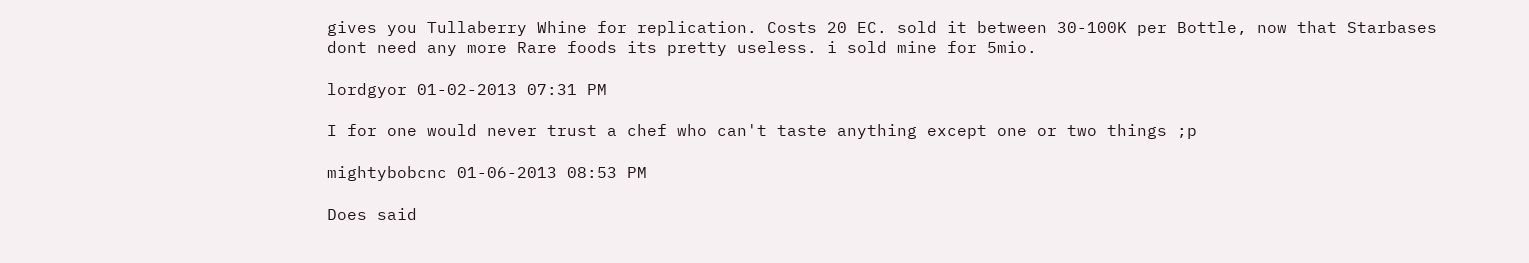gives you Tullaberry Whine for replication. Costs 20 EC. sold it between 30-100K per Bottle, now that Starbases dont need any more Rare foods its pretty useless. i sold mine for 5mio.

lordgyor 01-02-2013 07:31 PM

I for one would never trust a chef who can't taste anything except one or two things ;p

mightybobcnc 01-06-2013 08:53 PM

Does said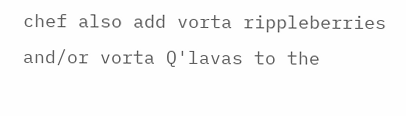chef also add vorta rippleberries and/or vorta Q'lavas to the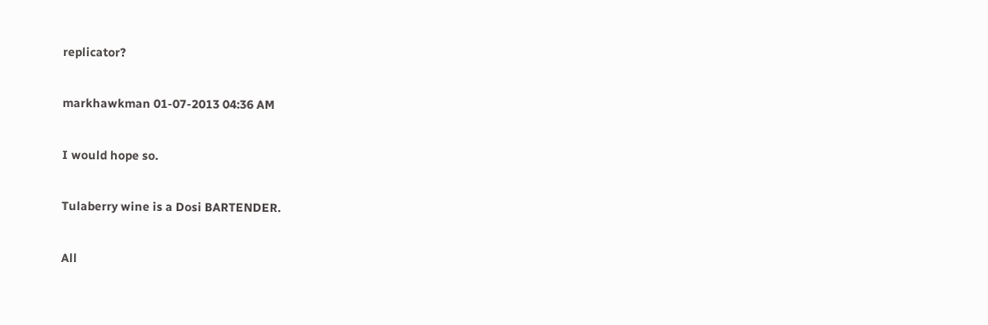replicator?

markhawkman 01-07-2013 04:36 AM

I would hope so.

Tulaberry wine is a Dosi BARTENDER.

All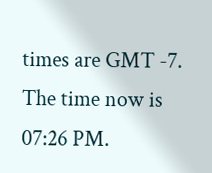times are GMT -7. The time now is 07:26 PM.